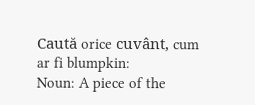Caută orice cuvânt, cum ar fi blumpkin:
Noun: A piece of the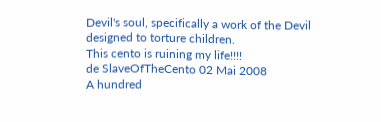Devil's soul, specifically a work of the Devil designed to torture children.
This cento is ruining my life!!!!
de SlaveOfTheCento 02 Mai 2008
A hundred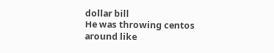dollar bill
He was throwing centos around like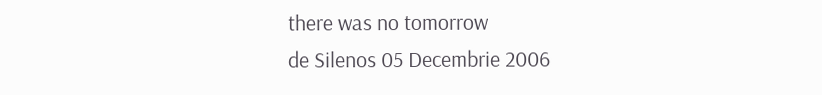there was no tomorrow
de Silenos 05 Decembrie 2006